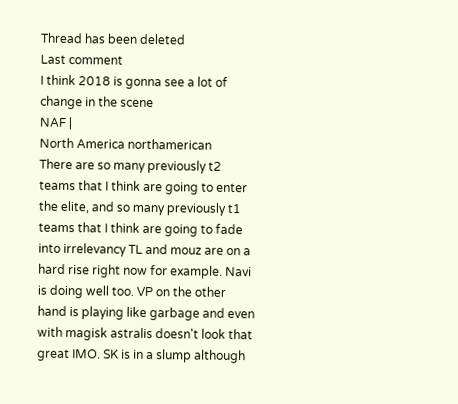Thread has been deleted
Last comment
I think 2018 is gonna see a lot of change in the scene
NAF |
North America northamerican
There are so many previously t2 teams that I think are going to enter the elite, and so many previously t1 teams that I think are going to fade into irrelevancy TL and mouz are on a hard rise right now for example. Navi is doing well too. VP on the other hand is playing like garbage and even with magisk astralis doesn't look that great IMO. SK is in a slump although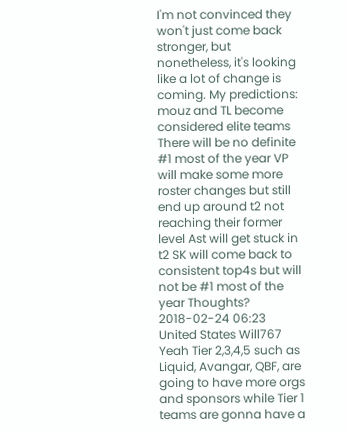I'm not convinced they won't just come back stronger, but nonetheless, it's looking like a lot of change is coming. My predictions: mouz and TL become considered elite teams There will be no definite #1 most of the year VP will make some more roster changes but still end up around t2 not reaching their former level Ast will get stuck in t2 SK will come back to consistent top4s but will not be #1 most of the year Thoughts?
2018-02-24 06:23
United States Will767
Yeah Tier 2,3,4,5 such as Liquid, Avangar, QBF, are going to have more orgs and sponsors while Tier 1 teams are gonna have a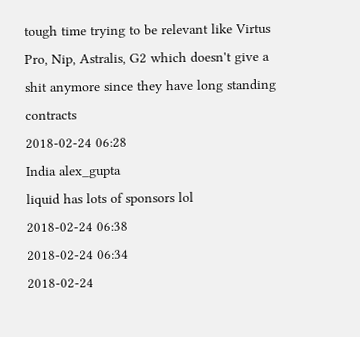tough time trying to be relevant like Virtus Pro, Nip, Astralis, G2 which doesn't give a shit anymore since they have long standing contracts
2018-02-24 06:28
India alex_gupta
liquid has lots of sponsors lol
2018-02-24 06:38
2018-02-24 06:34
2018-02-24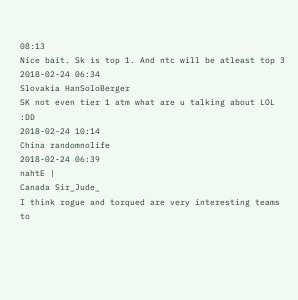08:13
Nice bait. Sk is top 1. And ntc will be atleast top 3
2018-02-24 06:34
Slovakia HanSoloBerger
SK not even tier 1 atm what are u talking about LOL :DD
2018-02-24 10:14
China randomnolife
2018-02-24 06:39
nahtE |
Canada Sir_Jude_
I think rogue and torqued are very interesting teams to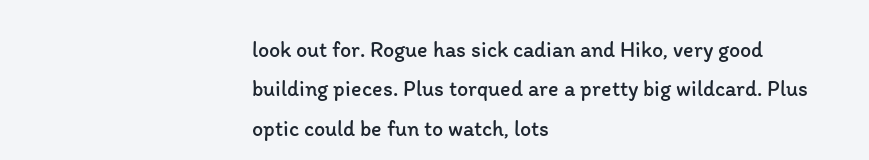look out for. Rogue has sick cadian and Hiko, very good building pieces. Plus torqued are a pretty big wildcard. Plus optic could be fun to watch, lots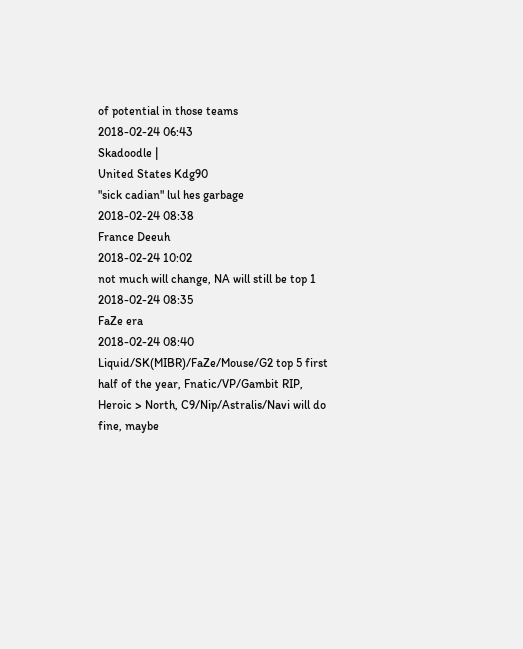of potential in those teams
2018-02-24 06:43
Skadoodle |
United States Kdg90
"sick cadian" lul hes garbage
2018-02-24 08:38
France Deeuh
2018-02-24 10:02
not much will change, NA will still be top 1
2018-02-24 08:35
FaZe era
2018-02-24 08:40
Liquid/SK(MIBR)/FaZe/Mouse/G2 top 5 first half of the year, Fnatic/VP/Gambit RIP, Heroic > North, C9/Nip/Astralis/Navi will do fine, maybe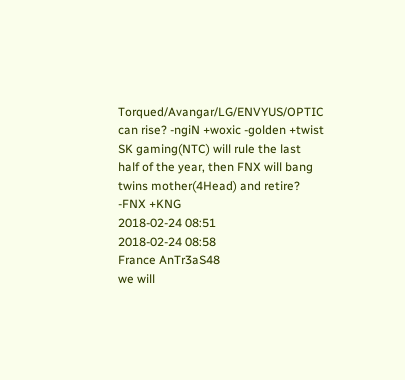Torqued/Avangar/LG/ENVYUS/OPTIC can rise? -ngiN +woxic -golden +twist SK gaming(NTC) will rule the last half of the year, then FNX will bang twins mother(4Head) and retire? -FNX +KNG
2018-02-24 08:51
2018-02-24 08:58
France AnTr3aS48
we will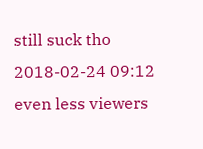still suck tho
2018-02-24 09:12
even less viewers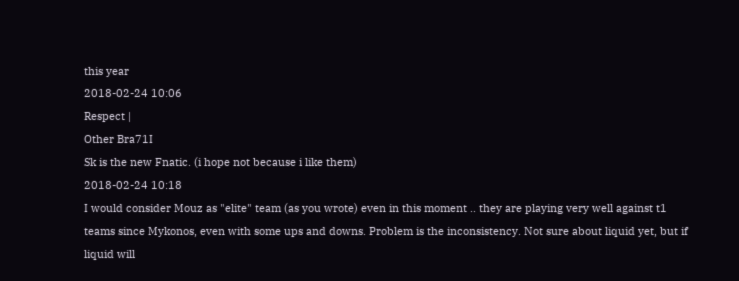this year
2018-02-24 10:06
Respect |
Other Bra71I
Sk is the new Fnatic. (i hope not because i like them)
2018-02-24 10:18
I would consider Mouz as "elite" team (as you wrote) even in this moment .. they are playing very well against t1 teams since Mykonos, even with some ups and downs. Problem is the inconsistency. Not sure about liquid yet, but if liquid will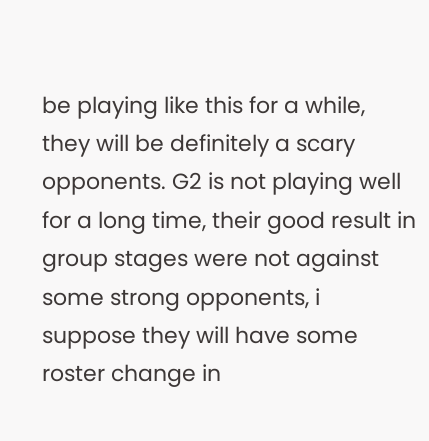be playing like this for a while, they will be definitely a scary opponents. G2 is not playing well for a long time, their good result in group stages were not against some strong opponents, i suppose they will have some roster change in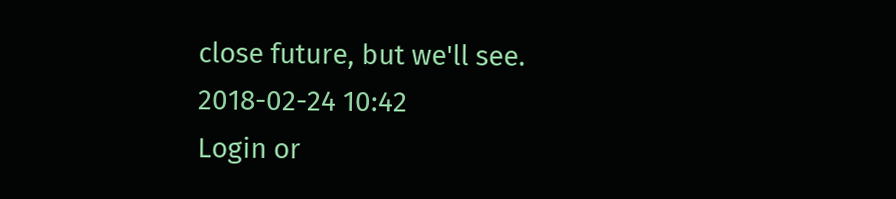close future, but we'll see.
2018-02-24 10:42
Login or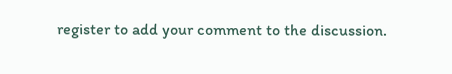register to add your comment to the discussion.